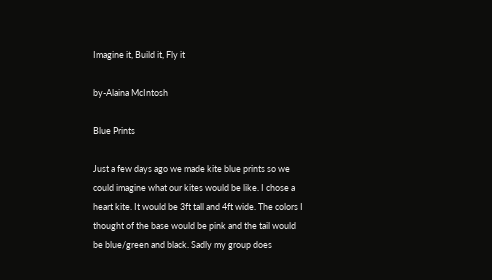Imagine it, Build it, Fly it

by-Alaina McIntosh

Blue Prints

Just a few days ago we made kite blue prints so we could imagine what our kites would be like. I chose a heart kite. It would be 3ft tall and 4ft wide. The colors I thought of the base would be pink and the tail would be blue/green and black. Sadly my group does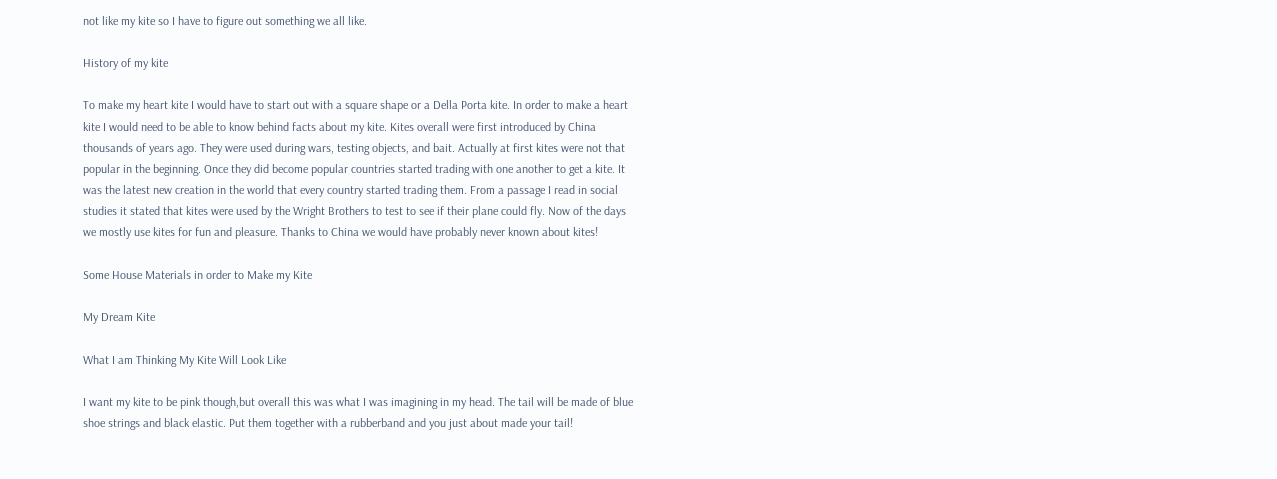not like my kite so I have to figure out something we all like.

History of my kite

To make my heart kite I would have to start out with a square shape or a Della Porta kite. In order to make a heart kite I would need to be able to know behind facts about my kite. Kites overall were first introduced by China thousands of years ago. They were used during wars, testing objects, and bait. Actually at first kites were not that popular in the beginning. Once they did become popular countries started trading with one another to get a kite. It was the latest new creation in the world that every country started trading them. From a passage I read in social studies it stated that kites were used by the Wright Brothers to test to see if their plane could fly. Now of the days we mostly use kites for fun and pleasure. Thanks to China we would have probably never known about kites!

Some House Materials in order to Make my Kite

My Dream Kite

What I am Thinking My Kite Will Look Like

I want my kite to be pink though,but overall this was what I was imagining in my head. The tail will be made of blue shoe strings and black elastic. Put them together with a rubberband and you just about made your tail!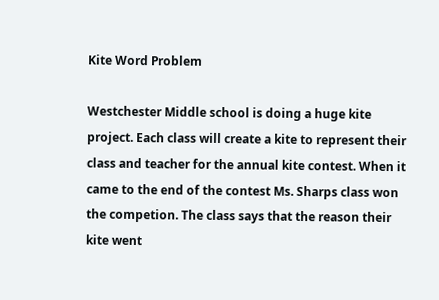Kite Word Problem

Westchester Middle school is doing a huge kite project. Each class will create a kite to represent their class and teacher for the annual kite contest. When it came to the end of the contest Ms. Sharps class won the competion. The class says that the reason their kite went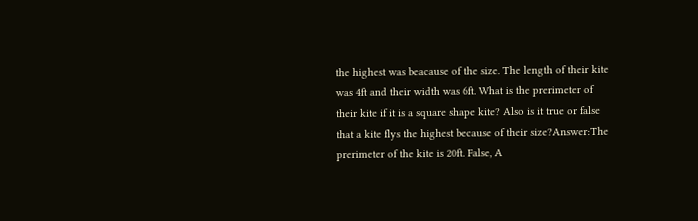the highest was beacause of the size. The length of their kite was 4ft and their width was 6ft. What is the prerimeter of their kite if it is a square shape kite? Also is it true or false that a kite flys the highest because of their size?Answer:The prerimeter of the kite is 20ft. False, A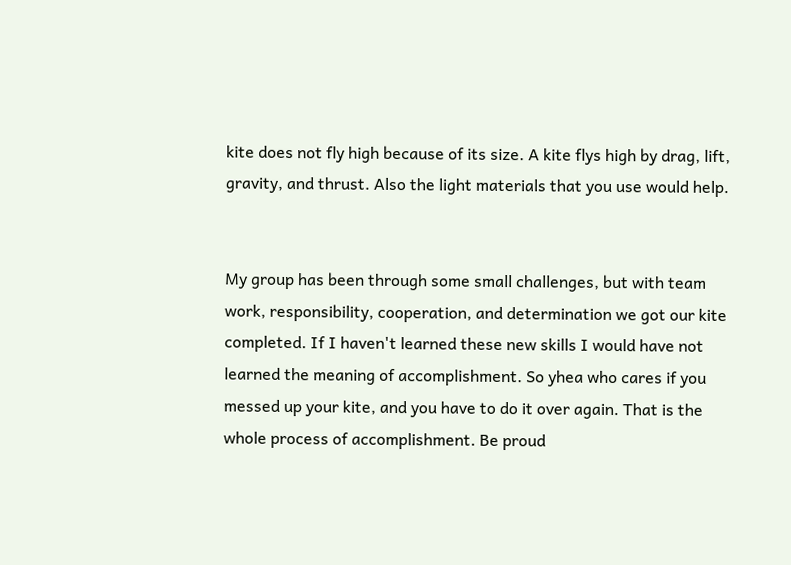kite does not fly high because of its size. A kite flys high by drag, lift, gravity, and thrust. Also the light materials that you use would help.


My group has been through some small challenges, but with team work, responsibility, cooperation, and determination we got our kite completed. If I haven't learned these new skills I would have not learned the meaning of accomplishment. So yhea who cares if you messed up your kite, and you have to do it over again. That is the whole process of accomplishment. Be proud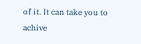of it. It can take you to achive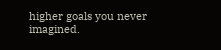higher goals you never imagined.